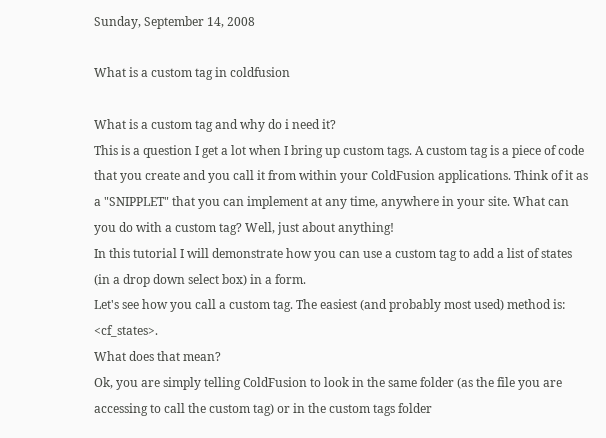Sunday, September 14, 2008

What is a custom tag in coldfusion

What is a custom tag and why do i need it?
This is a question I get a lot when I bring up custom tags. A custom tag is a piece of code that you create and you call it from within your ColdFusion applications. Think of it as a "SNIPPLET" that you can implement at any time, anywhere in your site. What can you do with a custom tag? Well, just about anything!
In this tutorial I will demonstrate how you can use a custom tag to add a list of states (in a drop down select box) in a form.
Let's see how you call a custom tag. The easiest (and probably most used) method is: <cf_states>.
What does that mean?
Ok, you are simply telling ColdFusion to look in the same folder (as the file you are accessing to call the custom tag) or in the custom tags folder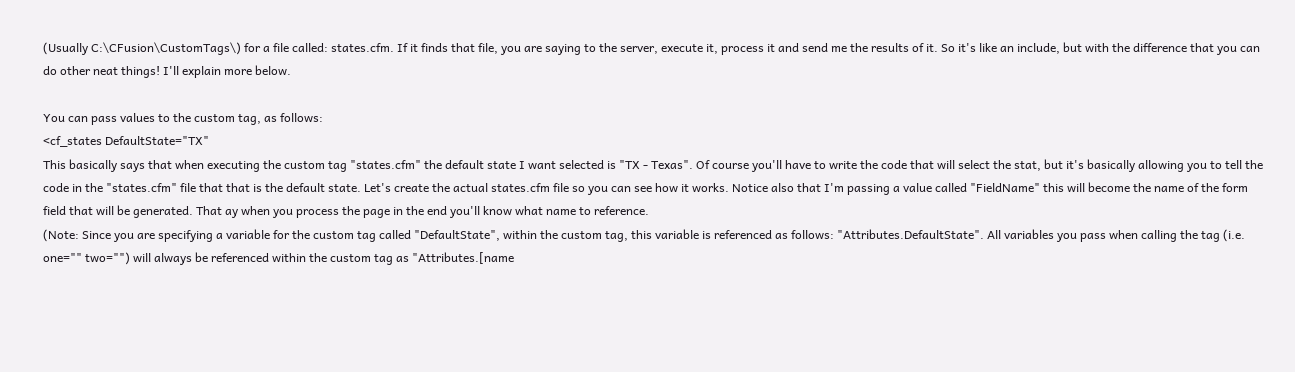(Usually C:\CFusion\CustomTags\) for a file called: states.cfm. If it finds that file, you are saying to the server, execute it, process it and send me the results of it. So it's like an include, but with the difference that you can do other neat things! I'll explain more below.

You can pass values to the custom tag, as follows:
<cf_states DefaultState="TX"
This basically says that when executing the custom tag "states.cfm" the default state I want selected is "TX - Texas". Of course you'll have to write the code that will select the stat, but it's basically allowing you to tell the code in the "states.cfm" file that that is the default state. Let's create the actual states.cfm file so you can see how it works. Notice also that I'm passing a value called "FieldName" this will become the name of the form field that will be generated. That ay when you process the page in the end you'll know what name to reference.
(Note: Since you are specifying a variable for the custom tag called "DefaultState", within the custom tag, this variable is referenced as follows: "Attributes.DefaultState". All variables you pass when calling the tag (i.e. one="" two="") will always be referenced within the custom tag as "Attributes.[name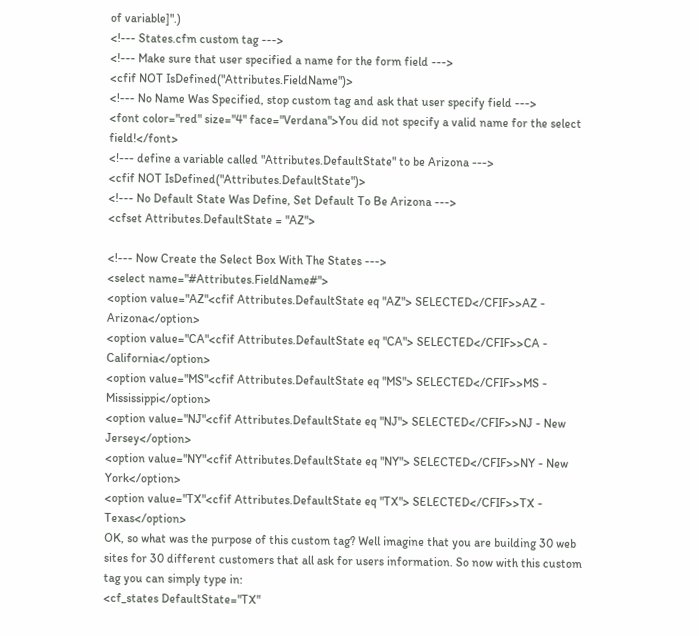of variable]".)
<!--- States.cfm custom tag --->
<!--- Make sure that user specified a name for the form field --->
<cfif NOT IsDefined("Attributes.FieldName")>
<!--- No Name Was Specified, stop custom tag and ask that user specify field --->
<font color="red" size="4" face="Verdana">You did not specify a valid name for the select field!</font>
<!--- define a variable called "Attributes.DefaultState" to be Arizona --->
<cfif NOT IsDefined("Attributes.DefaultState")>
<!--- No Default State Was Define, Set Default To Be Arizona --->
<cfset Attributes.DefaultState = "AZ">

<!--- Now Create the Select Box With The States --->
<select name="#Attributes.FieldName#">
<option value="AZ"<cfif Attributes.DefaultState eq "AZ"> SELECTED</CFIF>>AZ - Arizona</option>
<option value="CA"<cfif Attributes.DefaultState eq "CA"> SELECTED</CFIF>>CA - California</option>
<option value="MS"<cfif Attributes.DefaultState eq "MS"> SELECTED</CFIF>>MS - Mississippi</option>
<option value="NJ"<cfif Attributes.DefaultState eq "NJ"> SELECTED</CFIF>>NJ - New Jersey</option>
<option value="NY"<cfif Attributes.DefaultState eq "NY"> SELECTED</CFIF>>NY - New York</option>
<option value="TX"<cfif Attributes.DefaultState eq "TX"> SELECTED</CFIF>>TX - Texas</option>
OK, so what was the purpose of this custom tag? Well imagine that you are building 30 web sites for 30 different customers that all ask for users information. So now with this custom tag you can simply type in:
<cf_states DefaultState="TX"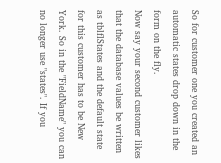So for customer one you created an automatic states drop down in the form on the fly.
Now say your second customer likes that the database values be written as tblflStates and the default state for this customer has to be New York. So in the "FieldName" you can no longer use "states". If you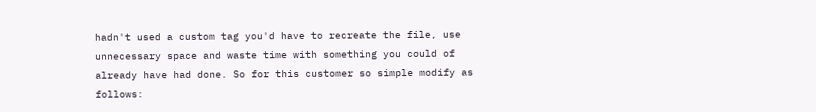hadn't used a custom tag you'd have to recreate the file, use unnecessary space and waste time with something you could of already have had done. So for this customer so simple modify as follows: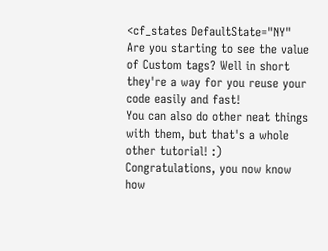<cf_states DefaultState="NY"
Are you starting to see the value of Custom tags? Well in short they're a way for you reuse your code easily and fast!
You can also do other neat things with them, but that's a whole other tutorial! :)
Congratulations, you now know how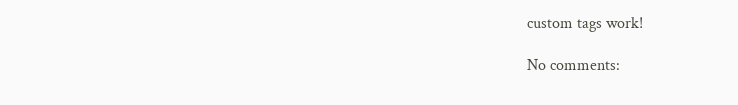custom tags work!

No comments: